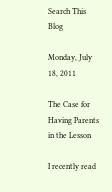Search This Blog

Monday, July 18, 2011

The Case for Having Parents in the Lesson

I recently read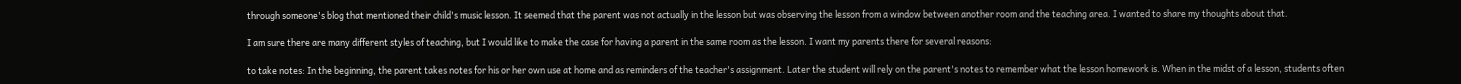through someone's blog that mentioned their child's music lesson. It seemed that the parent was not actually in the lesson but was observing the lesson from a window between another room and the teaching area. I wanted to share my thoughts about that.

I am sure there are many different styles of teaching, but I would like to make the case for having a parent in the same room as the lesson. I want my parents there for several reasons:

to take notes: In the beginning, the parent takes notes for his or her own use at home and as reminders of the teacher's assignment. Later the student will rely on the parent's notes to remember what the lesson homework is. When in the midst of a lesson, students often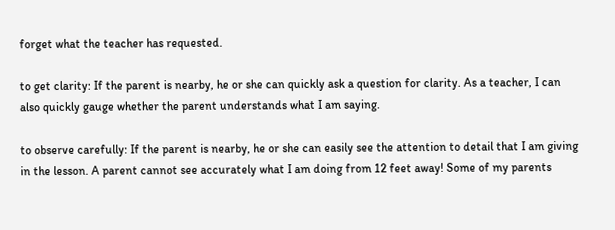forget what the teacher has requested.

to get clarity: If the parent is nearby, he or she can quickly ask a question for clarity. As a teacher, I can also quickly gauge whether the parent understands what I am saying.

to observe carefully: If the parent is nearby, he or she can easily see the attention to detail that I am giving in the lesson. A parent cannot see accurately what I am doing from 12 feet away! Some of my parents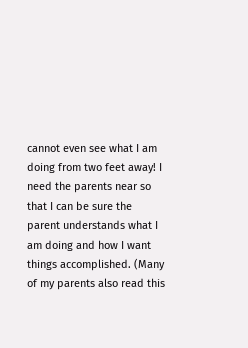cannot even see what I am doing from two feet away! I need the parents near so that I can be sure the parent understands what I am doing and how I want things accomplished. (Many of my parents also read this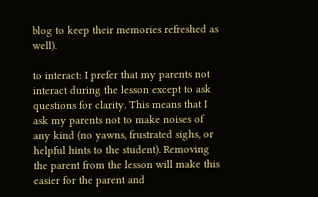blog to keep their memories refreshed as well).

to interact: I prefer that my parents not interact during the lesson except to ask questions for clarity. This means that I ask my parents not to make noises of any kind (no yawns, frustrated sighs, or helpful hints to the student). Removing the parent from the lesson will make this easier for the parent and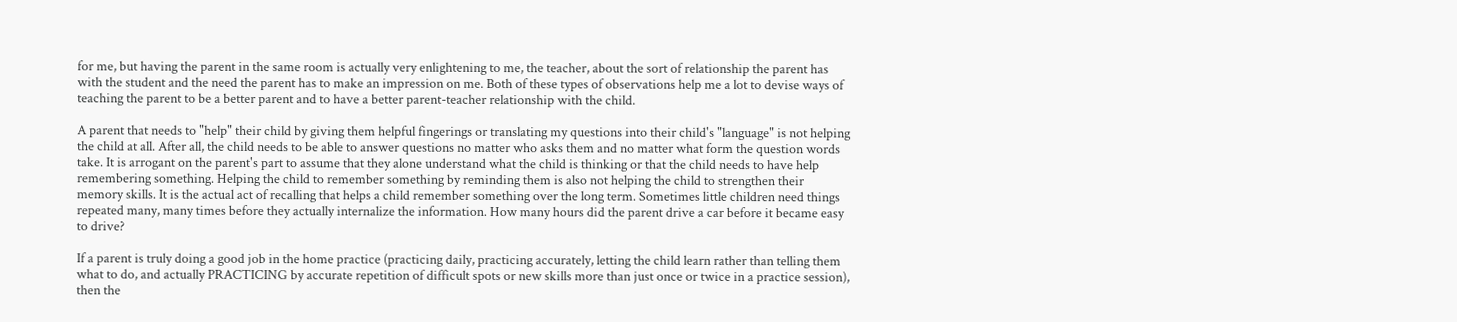for me, but having the parent in the same room is actually very enlightening to me, the teacher, about the sort of relationship the parent has with the student and the need the parent has to make an impression on me. Both of these types of observations help me a lot to devise ways of teaching the parent to be a better parent and to have a better parent-teacher relationship with the child.

A parent that needs to "help" their child by giving them helpful fingerings or translating my questions into their child's "language" is not helping the child at all. After all, the child needs to be able to answer questions no matter who asks them and no matter what form the question words take. It is arrogant on the parent's part to assume that they alone understand what the child is thinking or that the child needs to have help remembering something. Helping the child to remember something by reminding them is also not helping the child to strengthen their memory skills. It is the actual act of recalling that helps a child remember something over the long term. Sometimes little children need things repeated many, many times before they actually internalize the information. How many hours did the parent drive a car before it became easy to drive?

If a parent is truly doing a good job in the home practice (practicing daily, practicing accurately, letting the child learn rather than telling them what to do, and actually PRACTICING by accurate repetition of difficult spots or new skills more than just once or twice in a practice session), then the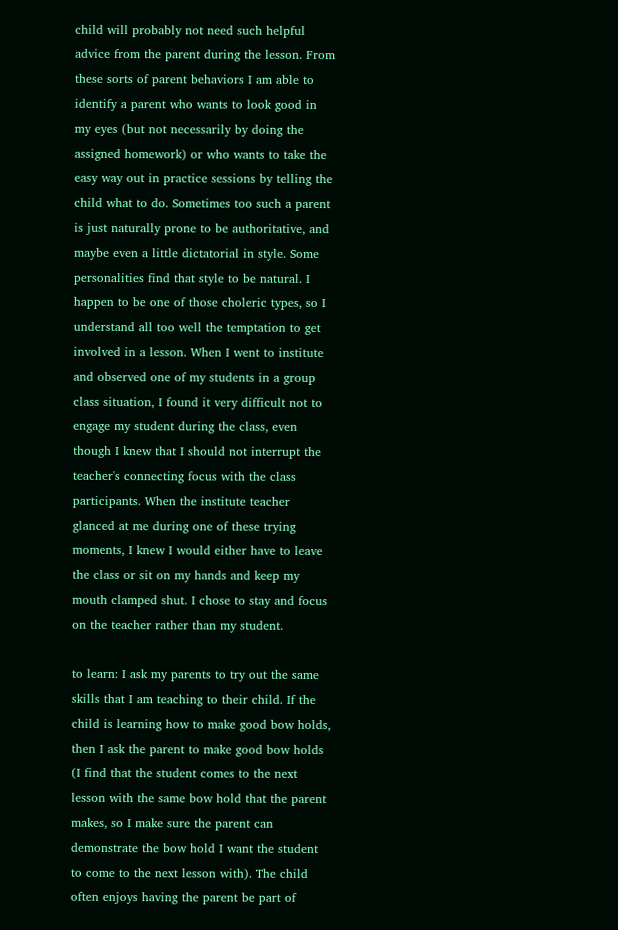child will probably not need such helpful advice from the parent during the lesson. From these sorts of parent behaviors I am able to identify a parent who wants to look good in my eyes (but not necessarily by doing the assigned homework) or who wants to take the easy way out in practice sessions by telling the child what to do. Sometimes too such a parent is just naturally prone to be authoritative, and maybe even a little dictatorial in style. Some personalities find that style to be natural. I happen to be one of those choleric types, so I understand all too well the temptation to get involved in a lesson. When I went to institute and observed one of my students in a group class situation, I found it very difficult not to engage my student during the class, even though I knew that I should not interrupt the teacher's connecting focus with the class participants. When the institute teacher glanced at me during one of these trying moments, I knew I would either have to leave the class or sit on my hands and keep my mouth clamped shut. I chose to stay and focus on the teacher rather than my student.

to learn: I ask my parents to try out the same skills that I am teaching to their child. If the child is learning how to make good bow holds, then I ask the parent to make good bow holds (I find that the student comes to the next lesson with the same bow hold that the parent makes, so I make sure the parent can demonstrate the bow hold I want the student to come to the next lesson with). The child often enjoys having the parent be part of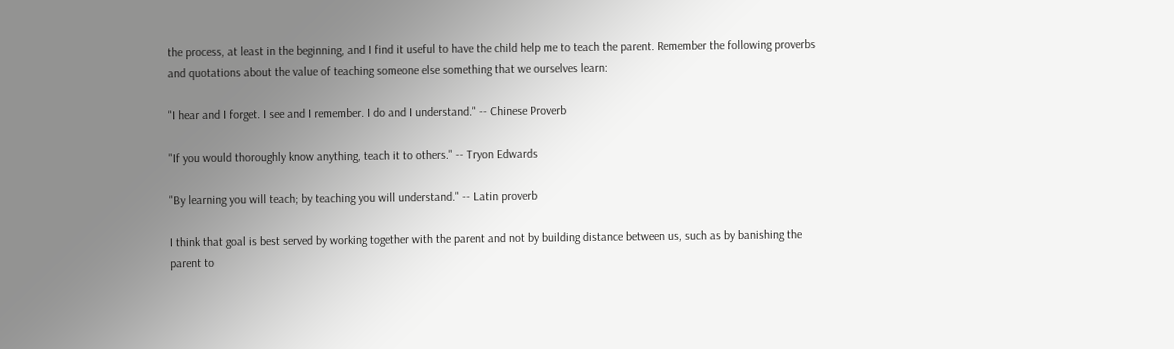the process, at least in the beginning, and I find it useful to have the child help me to teach the parent. Remember the following proverbs and quotations about the value of teaching someone else something that we ourselves learn:

"I hear and I forget. I see and I remember. I do and I understand." -- Chinese Proverb

"If you would thoroughly know anything, teach it to others." -- Tryon Edwards

"By learning you will teach; by teaching you will understand." -- Latin proverb

I think that goal is best served by working together with the parent and not by building distance between us, such as by banishing the parent to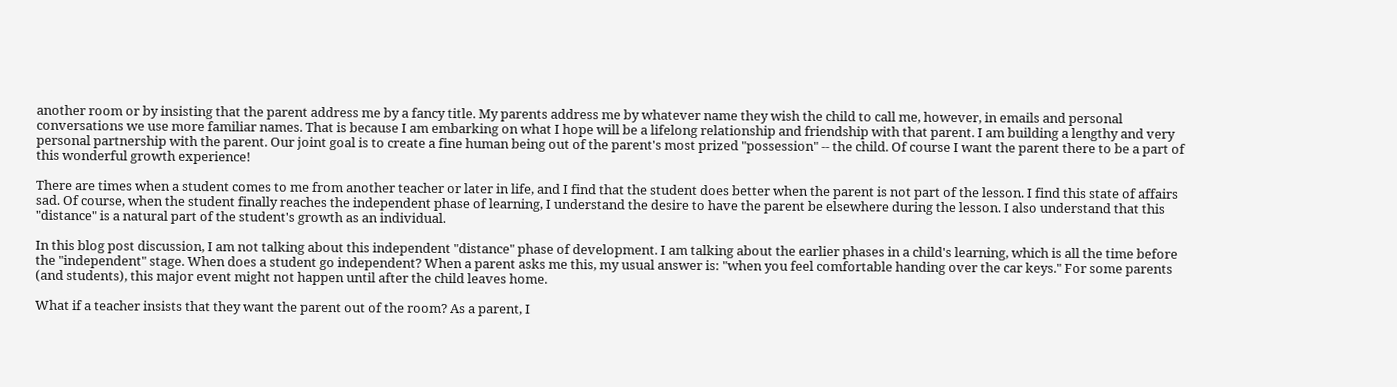another room or by insisting that the parent address me by a fancy title. My parents address me by whatever name they wish the child to call me, however, in emails and personal conversations we use more familiar names. That is because I am embarking on what I hope will be a lifelong relationship and friendship with that parent. I am building a lengthy and very personal partnership with the parent. Our joint goal is to create a fine human being out of the parent's most prized "possession" -- the child. Of course I want the parent there to be a part of this wonderful growth experience!

There are times when a student comes to me from another teacher or later in life, and I find that the student does better when the parent is not part of the lesson. I find this state of affairs sad. Of course, when the student finally reaches the independent phase of learning, I understand the desire to have the parent be elsewhere during the lesson. I also understand that this "distance" is a natural part of the student's growth as an individual.

In this blog post discussion, I am not talking about this independent "distance" phase of development. I am talking about the earlier phases in a child's learning, which is all the time before the "independent" stage. When does a student go independent? When a parent asks me this, my usual answer is: "when you feel comfortable handing over the car keys." For some parents (and students), this major event might not happen until after the child leaves home.

What if a teacher insists that they want the parent out of the room? As a parent, I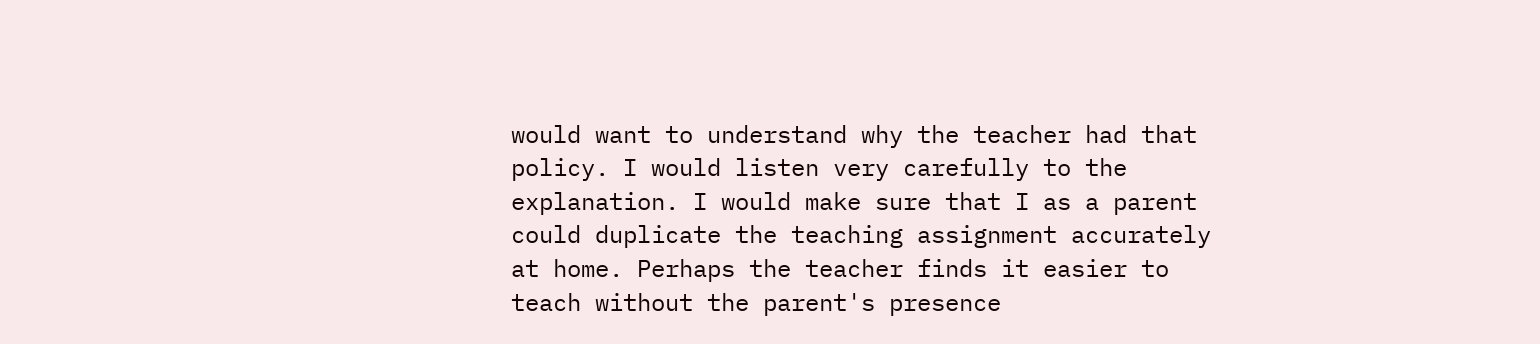would want to understand why the teacher had that policy. I would listen very carefully to the explanation. I would make sure that I as a parent could duplicate the teaching assignment accurately at home. Perhaps the teacher finds it easier to teach without the parent's presence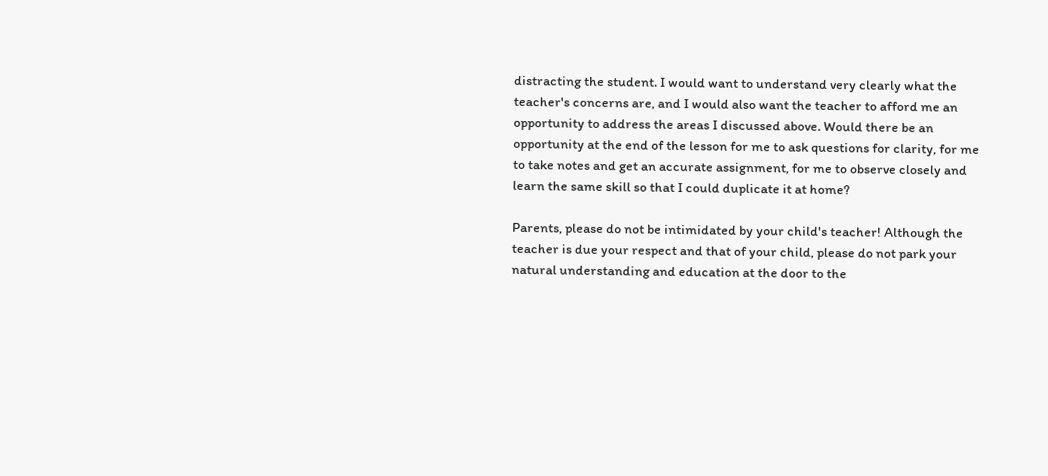distracting the student. I would want to understand very clearly what the teacher's concerns are, and I would also want the teacher to afford me an opportunity to address the areas I discussed above. Would there be an opportunity at the end of the lesson for me to ask questions for clarity, for me to take notes and get an accurate assignment, for me to observe closely and learn the same skill so that I could duplicate it at home?

Parents, please do not be intimidated by your child's teacher! Although the teacher is due your respect and that of your child, please do not park your natural understanding and education at the door to the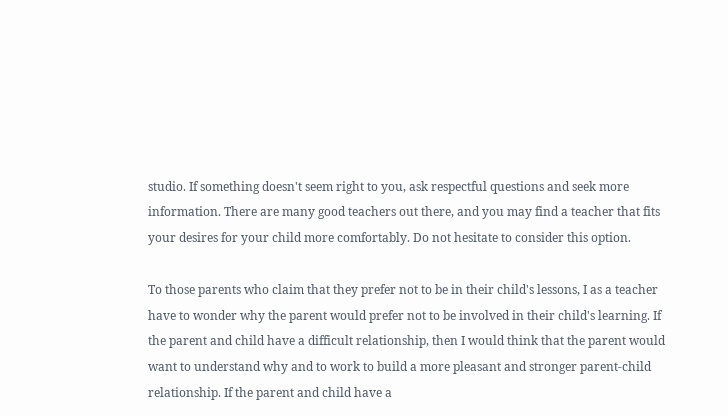studio. If something doesn't seem right to you, ask respectful questions and seek more information. There are many good teachers out there, and you may find a teacher that fits your desires for your child more comfortably. Do not hesitate to consider this option.

To those parents who claim that they prefer not to be in their child's lessons, I as a teacher have to wonder why the parent would prefer not to be involved in their child's learning. If the parent and child have a difficult relationship, then I would think that the parent would want to understand why and to work to build a more pleasant and stronger parent-child relationship. If the parent and child have a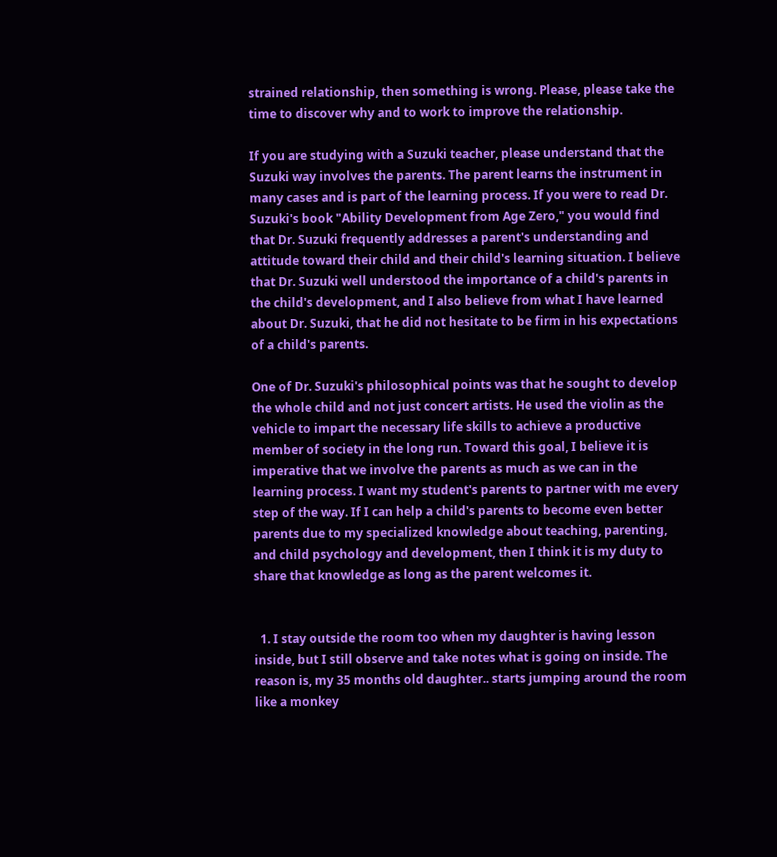strained relationship, then something is wrong. Please, please take the time to discover why and to work to improve the relationship.

If you are studying with a Suzuki teacher, please understand that the Suzuki way involves the parents. The parent learns the instrument in many cases and is part of the learning process. If you were to read Dr. Suzuki's book "Ability Development from Age Zero," you would find that Dr. Suzuki frequently addresses a parent's understanding and attitude toward their child and their child's learning situation. I believe that Dr. Suzuki well understood the importance of a child's parents in the child's development, and I also believe from what I have learned about Dr. Suzuki, that he did not hesitate to be firm in his expectations of a child's parents.

One of Dr. Suzuki's philosophical points was that he sought to develop the whole child and not just concert artists. He used the violin as the vehicle to impart the necessary life skills to achieve a productive member of society in the long run. Toward this goal, I believe it is imperative that we involve the parents as much as we can in the learning process. I want my student's parents to partner with me every step of the way. If I can help a child's parents to become even better parents due to my specialized knowledge about teaching, parenting, and child psychology and development, then I think it is my duty to share that knowledge as long as the parent welcomes it.


  1. I stay outside the room too when my daughter is having lesson inside, but I still observe and take notes what is going on inside. The reason is, my 35 months old daughter.. starts jumping around the room like a monkey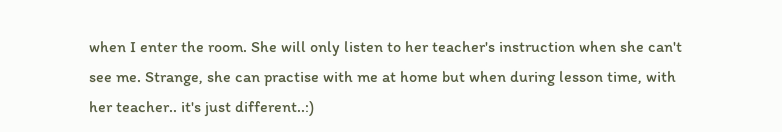when I enter the room. She will only listen to her teacher's instruction when she can't see me. Strange, she can practise with me at home but when during lesson time, with her teacher.. it's just different..:)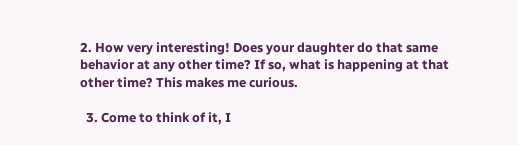2. How very interesting! Does your daughter do that same behavior at any other time? If so, what is happening at that other time? This makes me curious.

  3. Come to think of it, I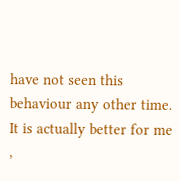have not seen this behaviour any other time. It is actually better for me ,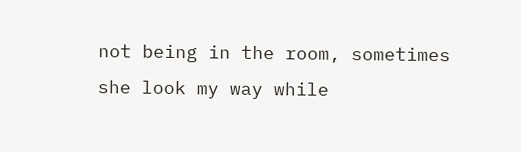not being in the room, sometimes she look my way while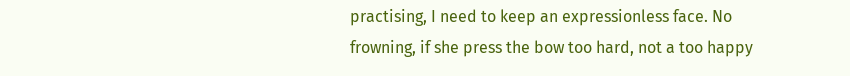practising, I need to keep an expressionless face. No frowning, if she press the bow too hard, not a too happy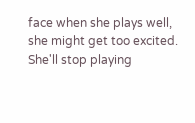face when she plays well, she might get too excited. She'll stop playing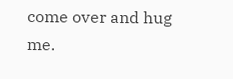come over and hug me.